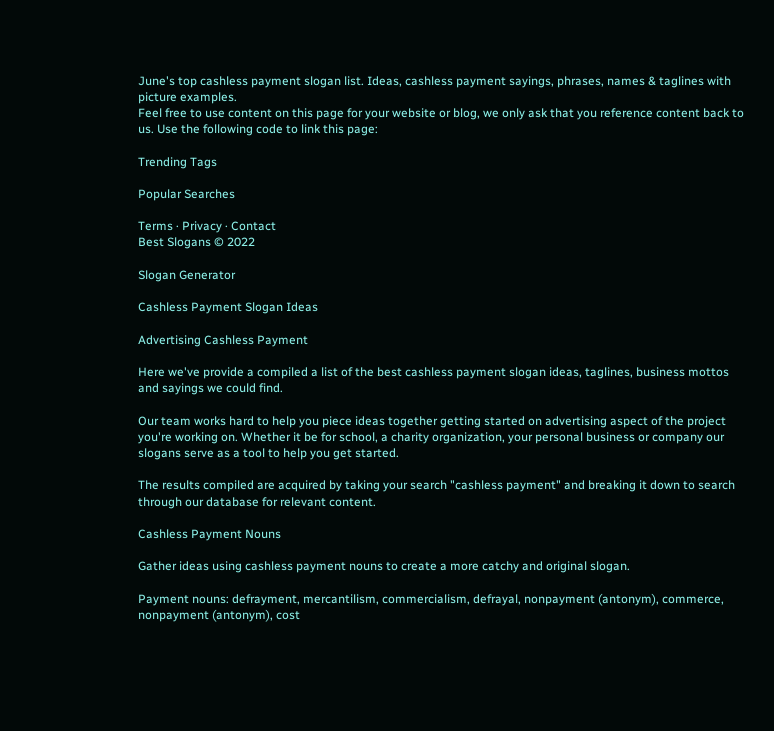June's top cashless payment slogan list. Ideas, cashless payment sayings, phrases, names & taglines with picture examples.
Feel free to use content on this page for your website or blog, we only ask that you reference content back to us. Use the following code to link this page:

Trending Tags

Popular Searches

Terms · Privacy · Contact
Best Slogans © 2022

Slogan Generator

Cashless Payment Slogan Ideas

Advertising Cashless Payment

Here we've provide a compiled a list of the best cashless payment slogan ideas, taglines, business mottos and sayings we could find.

Our team works hard to help you piece ideas together getting started on advertising aspect of the project you're working on. Whether it be for school, a charity organization, your personal business or company our slogans serve as a tool to help you get started.

The results compiled are acquired by taking your search "cashless payment" and breaking it down to search through our database for relevant content.

Cashless Payment Nouns

Gather ideas using cashless payment nouns to create a more catchy and original slogan.

Payment nouns: defrayment, mercantilism, commercialism, defrayal, nonpayment (antonym), commerce, nonpayment (antonym), cost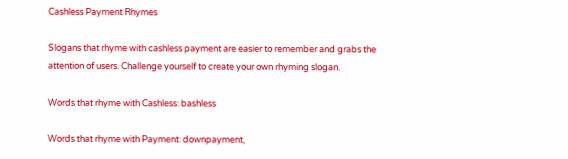Cashless Payment Rhymes

Slogans that rhyme with cashless payment are easier to remember and grabs the attention of users. Challenge yourself to create your own rhyming slogan.

Words that rhyme with Cashless: bashless

Words that rhyme with Payment: downpayment,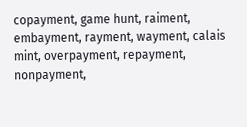copayment, game hunt, raiment, embayment, rayment, wayment, calais mint, overpayment, repayment, nonpayment,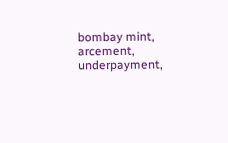bombay mint, arcement, underpayment,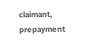claimant, prepayment